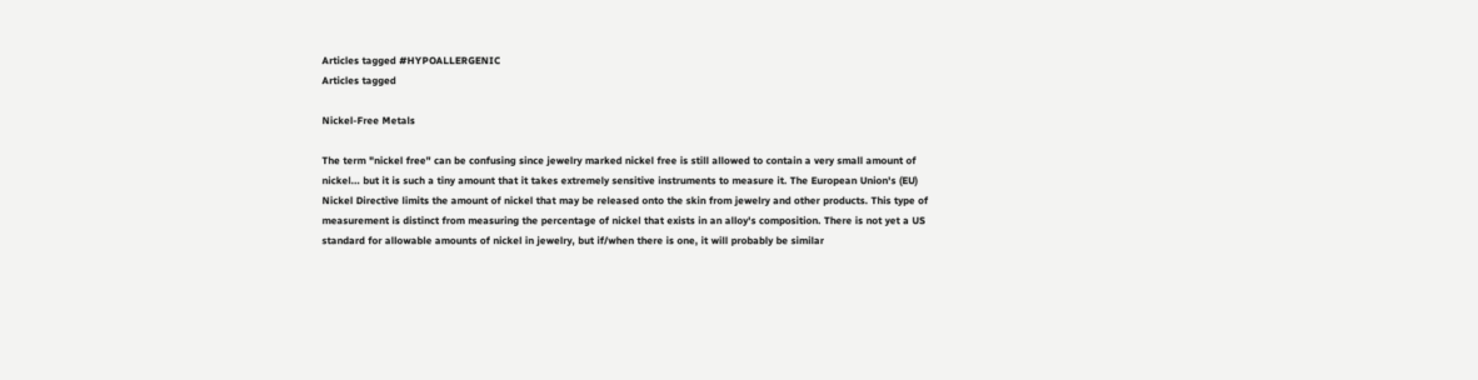Articles tagged #HYPOALLERGENIC
Articles tagged

Nickel-Free Metals

The term "nickel free" can be confusing since jewelry marked nickel free is still allowed to contain a very small amount of nickel... but it is such a tiny amount that it takes extremely sensitive instruments to measure it. The European Union's (EU) Nickel Directive limits the amount of nickel that may be released onto the skin from jewelry and other products. This type of measurement is distinct from measuring the percentage of nickel that exists in an alloy's composition. There is not yet a US standard for allowable amounts of nickel in jewelry, but if/when there is one, it will probably be similar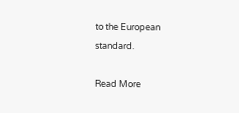to the European standard.

Read More